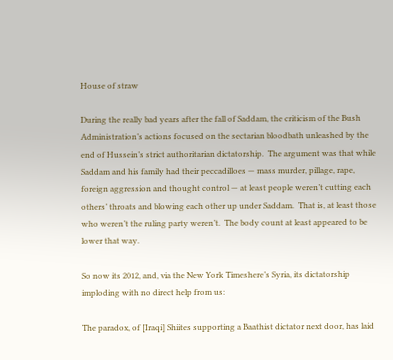House of straw

During the really bad years after the fall of Saddam, the criticism of the Bush Administration’s actions focused on the sectarian bloodbath unleashed by the end of Hussein’s strict authoritarian dictatorship.  The argument was that while Saddam and his family had their peccadilloes — mass murder, pillage, rape, foreign aggression and thought control — at least people weren’t cutting each others’ throats and blowing each other up under Saddam.  That is, at least those who weren’t the ruling party weren’t.  The body count at least appeared to be lower that way.

So now its 2012, and, via the New York Timeshere’s Syria, its dictatorship imploding with no direct help from us:

The paradox, of [Iraqi] Shiites supporting a Baathist dictator next door, has laid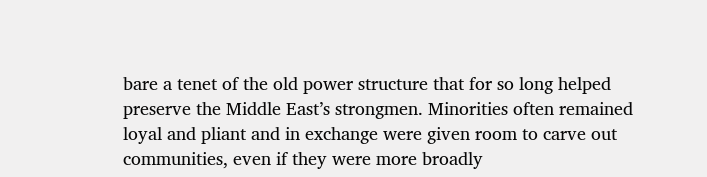bare a tenet of the old power structure that for so long helped preserve the Middle East’s strongmen. Minorities often remained loyal and pliant and in exchange were given room to carve out communities, even if they were more broadly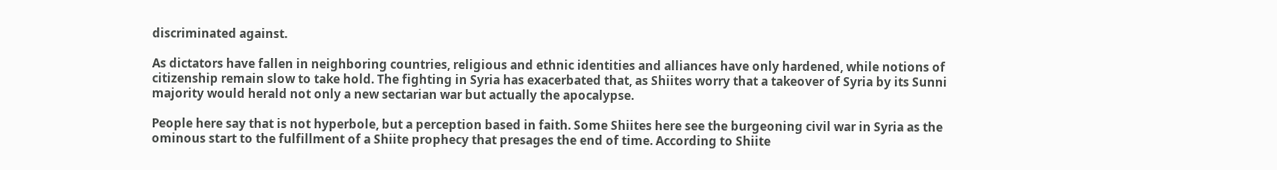discriminated against.

As dictators have fallen in neighboring countries, religious and ethnic identities and alliances have only hardened, while notions of citizenship remain slow to take hold. The fighting in Syria has exacerbated that, as Shiites worry that a takeover of Syria by its Sunni majority would herald not only a new sectarian war but actually the apocalypse.

People here say that is not hyperbole, but a perception based in faith. Some Shiites here see the burgeoning civil war in Syria as the ominous start to the fulfillment of a Shiite prophecy that presages the end of time. According to Shiite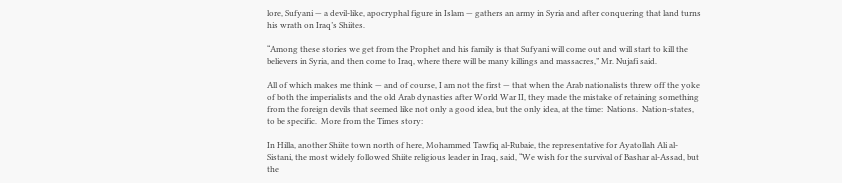lore, Sufyani — a devil-like, apocryphal figure in Islam — gathers an army in Syria and after conquering that land turns his wrath on Iraq’s Shiites.

“Among these stories we get from the Prophet and his family is that Sufyani will come out and will start to kill the believers in Syria, and then come to Iraq, where there will be many killings and massacres,” Mr. Nujafi said.

All of which makes me think — and of course, I am not the first — that when the Arab nationalists threw off the yoke of both the imperialists and the old Arab dynasties after World War II, they made the mistake of retaining something from the foreign devils that seemed like not only a good idea, but the only idea, at the time:  Nations.  Nation-states, to be specific.  More from the Times story:

In Hilla, another Shiite town north of here, Mohammed Tawfiq al-Rubaie, the representative for Ayatollah Ali al-Sistani, the most widely followed Shiite religious leader in Iraq, said, “We wish for the survival of Bashar al-Assad, but the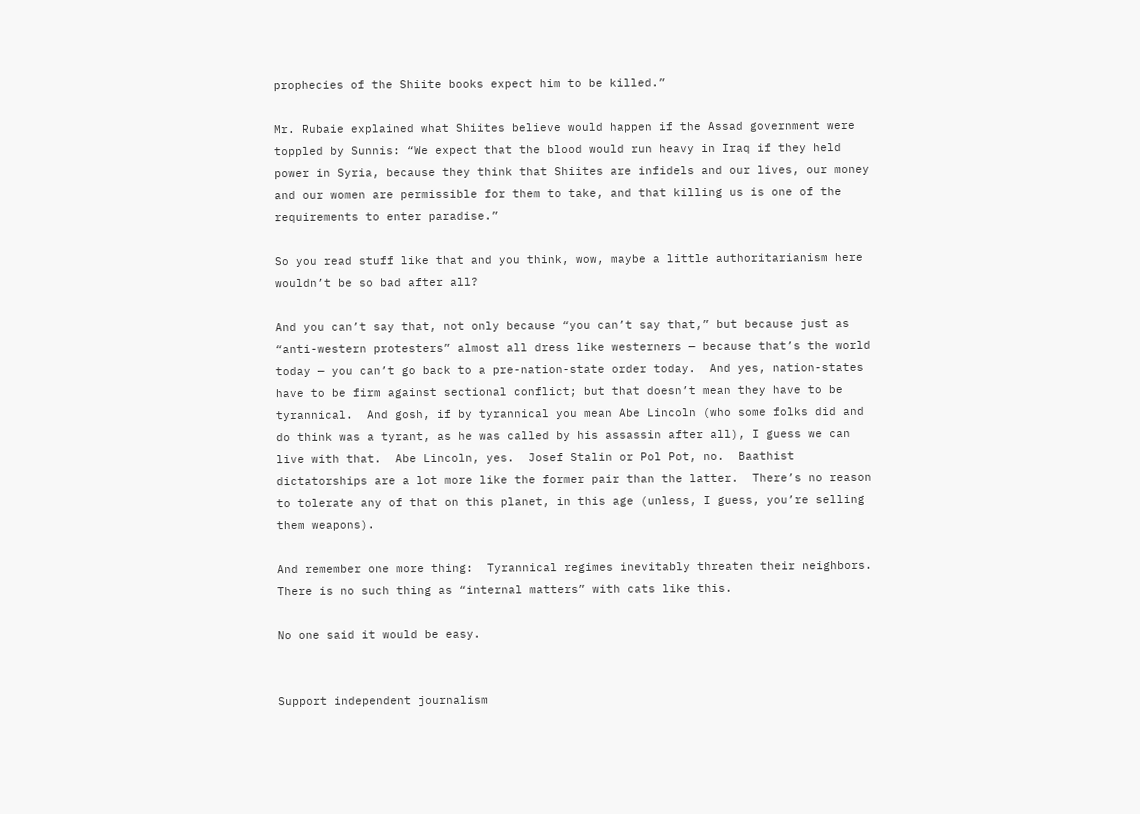prophecies of the Shiite books expect him to be killed.”

Mr. Rubaie explained what Shiites believe would happen if the Assad government were toppled by Sunnis: “We expect that the blood would run heavy in Iraq if they held power in Syria, because they think that Shiites are infidels and our lives, our money and our women are permissible for them to take, and that killing us is one of the requirements to enter paradise.”

So you read stuff like that and you think, wow, maybe a little authoritarianism here wouldn’t be so bad after all?

And you can’t say that, not only because “you can’t say that,” but because just as “anti-western protesters” almost all dress like westerners — because that’s the world today — you can’t go back to a pre-nation-state order today.  And yes, nation-states have to be firm against sectional conflict; but that doesn’t mean they have to be tyrannical.  And gosh, if by tyrannical you mean Abe Lincoln (who some folks did and do think was a tyrant, as he was called by his assassin after all), I guess we can live with that.  Abe Lincoln, yes.  Josef Stalin or Pol Pot, no.  Baathist dictatorships are a lot more like the former pair than the latter.  There’s no reason to tolerate any of that on this planet, in this age (unless, I guess, you’re selling them weapons).

And remember one more thing:  Tyrannical regimes inevitably threaten their neighbors.  There is no such thing as “internal matters” with cats like this.

No one said it would be easy.


Support independent journalism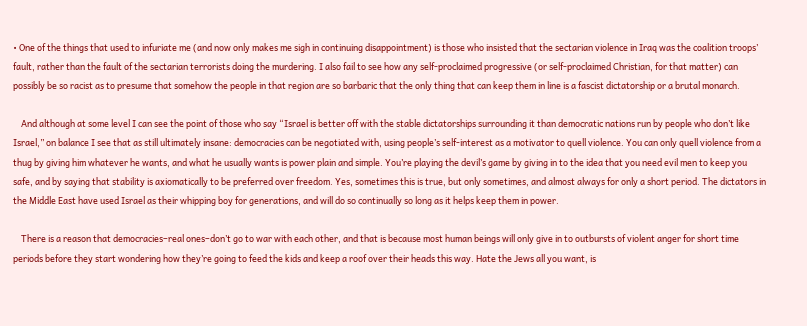• One of the things that used to infuriate me (and now only makes me sigh in continuing disappointment) is those who insisted that the sectarian violence in Iraq was the coalition troops’ fault, rather than the fault of the sectarian terrorists doing the murdering. I also fail to see how any self-proclaimed progressive (or self-proclaimed Christian, for that matter) can possibly be so racist as to presume that somehow the people in that region are so barbaric that the only thing that can keep them in line is a fascist dictatorship or a brutal monarch.

    And although at some level I can see the point of those who say “Israel is better off with the stable dictatorships surrounding it than democratic nations run by people who don’t like Israel,” on balance I see that as still ultimately insane: democracies can be negotiated with, using people’s self-interest as a motivator to quell violence. You can only quell violence from a thug by giving him whatever he wants, and what he usually wants is power plain and simple. You’re playing the devil’s game by giving in to the idea that you need evil men to keep you safe, and by saying that stability is axiomatically to be preferred over freedom. Yes, sometimes this is true, but only sometimes, and almost always for only a short period. The dictators in the Middle East have used Israel as their whipping boy for generations, and will do so continually so long as it helps keep them in power.

    There is a reason that democracies–real ones–don’t go to war with each other, and that is because most human beings will only give in to outbursts of violent anger for short time periods before they start wondering how they’re going to feed the kids and keep a roof over their heads this way. Hate the Jews all you want, is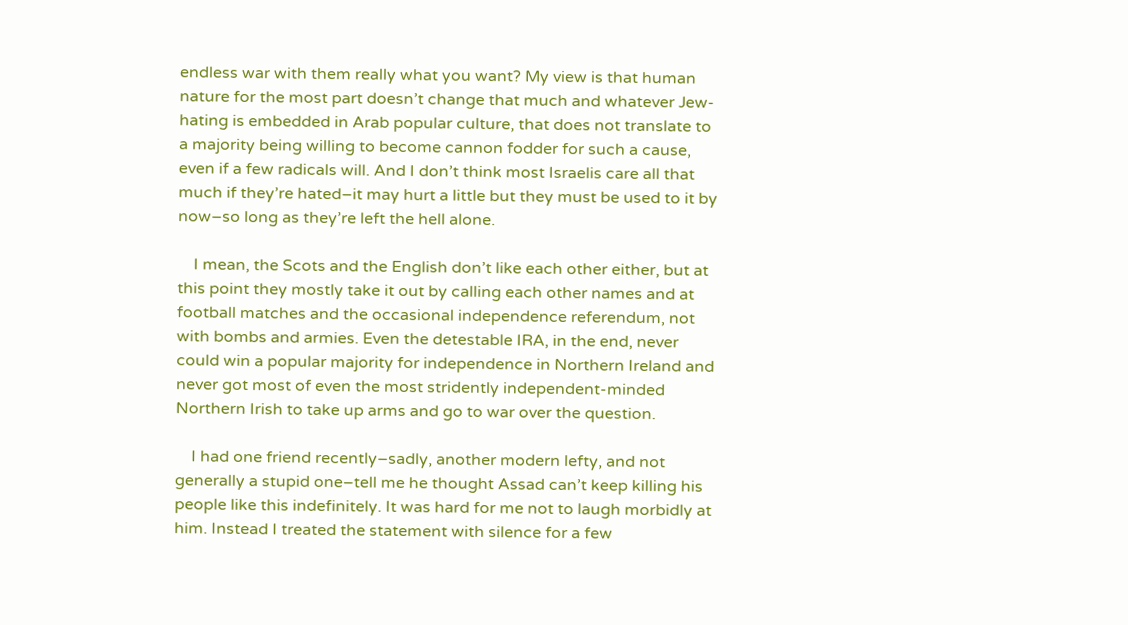endless war with them really what you want? My view is that human nature for the most part doesn’t change that much and whatever Jew-hating is embedded in Arab popular culture, that does not translate to a majority being willing to become cannon fodder for such a cause, even if a few radicals will. And I don’t think most Israelis care all that much if they’re hated–it may hurt a little but they must be used to it by now–so long as they’re left the hell alone.

    I mean, the Scots and the English don’t like each other either, but at this point they mostly take it out by calling each other names and at football matches and the occasional independence referendum, not with bombs and armies. Even the detestable IRA, in the end, never could win a popular majority for independence in Northern Ireland and never got most of even the most stridently independent-minded Northern Irish to take up arms and go to war over the question.

    I had one friend recently–sadly, another modern lefty, and not generally a stupid one–tell me he thought Assad can’t keep killing his people like this indefinitely. It was hard for me not to laugh morbidly at him. Instead I treated the statement with silence for a few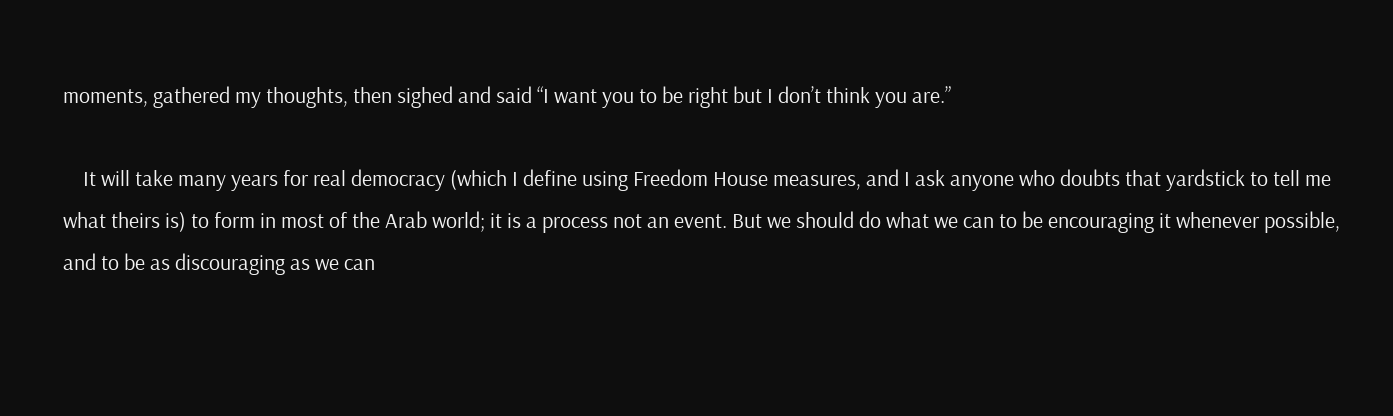moments, gathered my thoughts, then sighed and said “I want you to be right but I don’t think you are.”

    It will take many years for real democracy (which I define using Freedom House measures, and I ask anyone who doubts that yardstick to tell me what theirs is) to form in most of the Arab world; it is a process not an event. But we should do what we can to be encouraging it whenever possible, and to be as discouraging as we can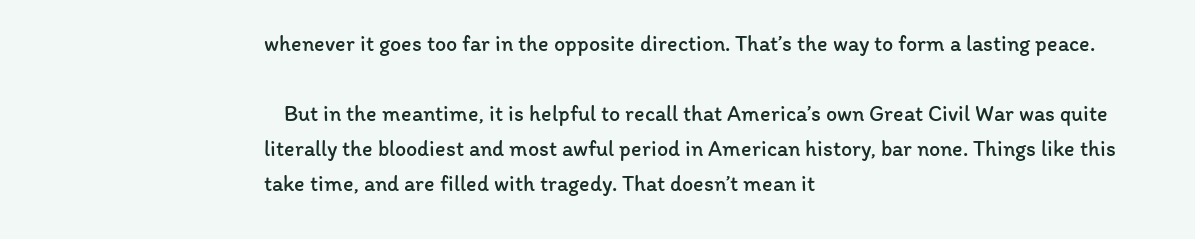whenever it goes too far in the opposite direction. That’s the way to form a lasting peace.

    But in the meantime, it is helpful to recall that America’s own Great Civil War was quite literally the bloodiest and most awful period in American history, bar none. Things like this take time, and are filled with tragedy. That doesn’t mean it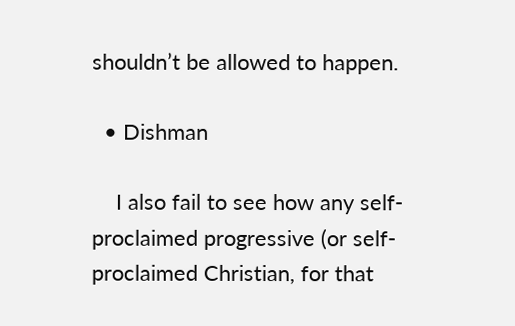shouldn’t be allowed to happen.

  • Dishman

    I also fail to see how any self-proclaimed progressive (or self-proclaimed Christian, for that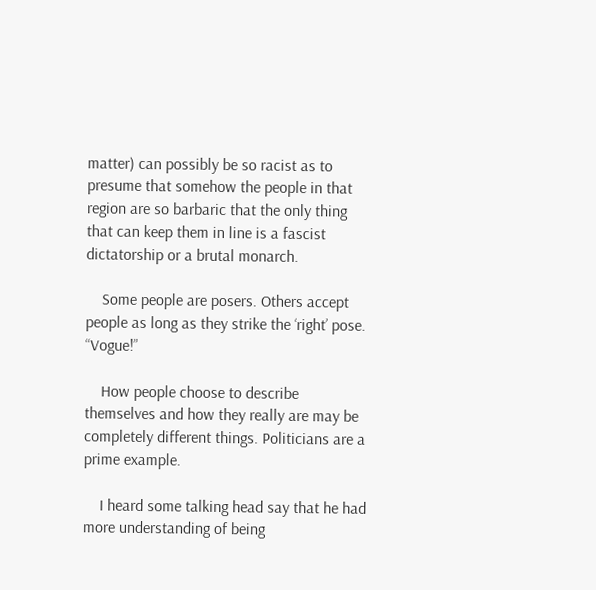matter) can possibly be so racist as to presume that somehow the people in that region are so barbaric that the only thing that can keep them in line is a fascist dictatorship or a brutal monarch.

    Some people are posers. Others accept people as long as they strike the ‘right’ pose. “Vogue!”

    How people choose to describe themselves and how they really are may be completely different things. Politicians are a prime example.

    I heard some talking head say that he had more understanding of being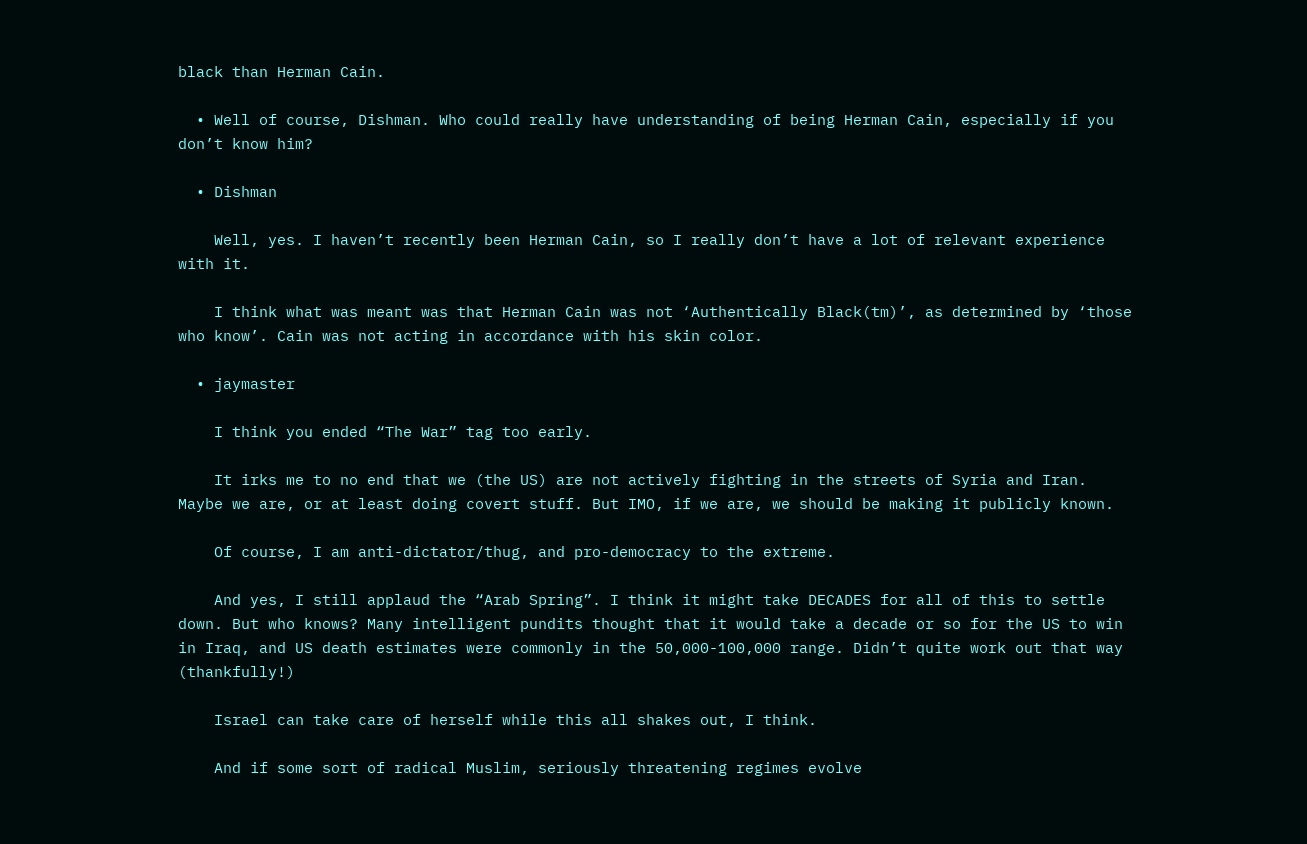black than Herman Cain.

  • Well of course, Dishman. Who could really have understanding of being Herman Cain, especially if you don’t know him?

  • Dishman

    Well, yes. I haven’t recently been Herman Cain, so I really don’t have a lot of relevant experience with it.

    I think what was meant was that Herman Cain was not ‘Authentically Black(tm)’, as determined by ‘those who know’. Cain was not acting in accordance with his skin color.

  • jaymaster

    I think you ended “The War” tag too early.

    It irks me to no end that we (the US) are not actively fighting in the streets of Syria and Iran. Maybe we are, or at least doing covert stuff. But IMO, if we are, we should be making it publicly known.

    Of course, I am anti-dictator/thug, and pro-democracy to the extreme.

    And yes, I still applaud the “Arab Spring”. I think it might take DECADES for all of this to settle down. But who knows? Many intelligent pundits thought that it would take a decade or so for the US to win in Iraq, and US death estimates were commonly in the 50,000-100,000 range. Didn’t quite work out that way (thankfully!)

    Israel can take care of herself while this all shakes out, I think.

    And if some sort of radical Muslim, seriously threatening regimes evolve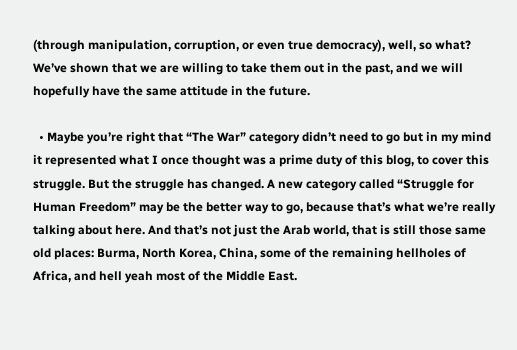(through manipulation, corruption, or even true democracy), well, so what? We’ve shown that we are willing to take them out in the past, and we will hopefully have the same attitude in the future.

  • Maybe you’re right that “The War” category didn’t need to go but in my mind it represented what I once thought was a prime duty of this blog, to cover this struggle. But the struggle has changed. A new category called “Struggle for Human Freedom” may be the better way to go, because that’s what we’re really talking about here. And that’s not just the Arab world, that is still those same old places: Burma, North Korea, China, some of the remaining hellholes of Africa, and hell yeah most of the Middle East.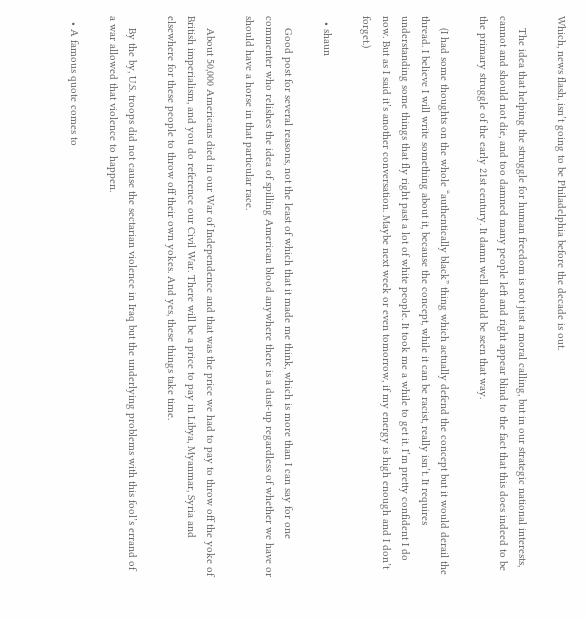Which, news flash, isn’t going to be Philadelphia before the decade is out.

    The idea that helping the struggle for human freedom is not just a moral calling, but in our strategic national interests, cannot and should not die, and too damned many people left and right appear blind to the fact that this does indeed to be the primary struggle of the early 21st century. It damn well should be seen that way.

    (I had some thoughts on the whole “authentically black” thing which actually defend the concept but it would derail the thread. I believe I will write something about it, because the concept, while it can be racist, really isn’t. It requires understanding some things that fly right past a lot of white people. It took me a while to get it. I’m pretty confident I do now. But as I said it’s another conversation. Maybe next week or even tomorrow, if my energy is high enough and I don’t forget.)

  • shaun

    Good post for several reasons, not the least of which that it made me think, which is more than I can say for one commenter who relishes the idea of spilling American blood anywhere there is a dust-up regardless of whether we have or should have a horse in that particular race.

    About 50,000 Americans died in our War of Independence and that was the price we had to pay to throw off the yoke of British imperialism, and you do reference our Civil War. There will be a price to pay in Libya, Myanmar, Syria and elsewhere for these people to throw off their own yokes. And yes, these things take time.

    By the by, U.S. troops did not cause the sectarian violence in Iraq but the underlying problems with this fool’s errand of a war allowed that violence to happen.

  • A famous quote comes to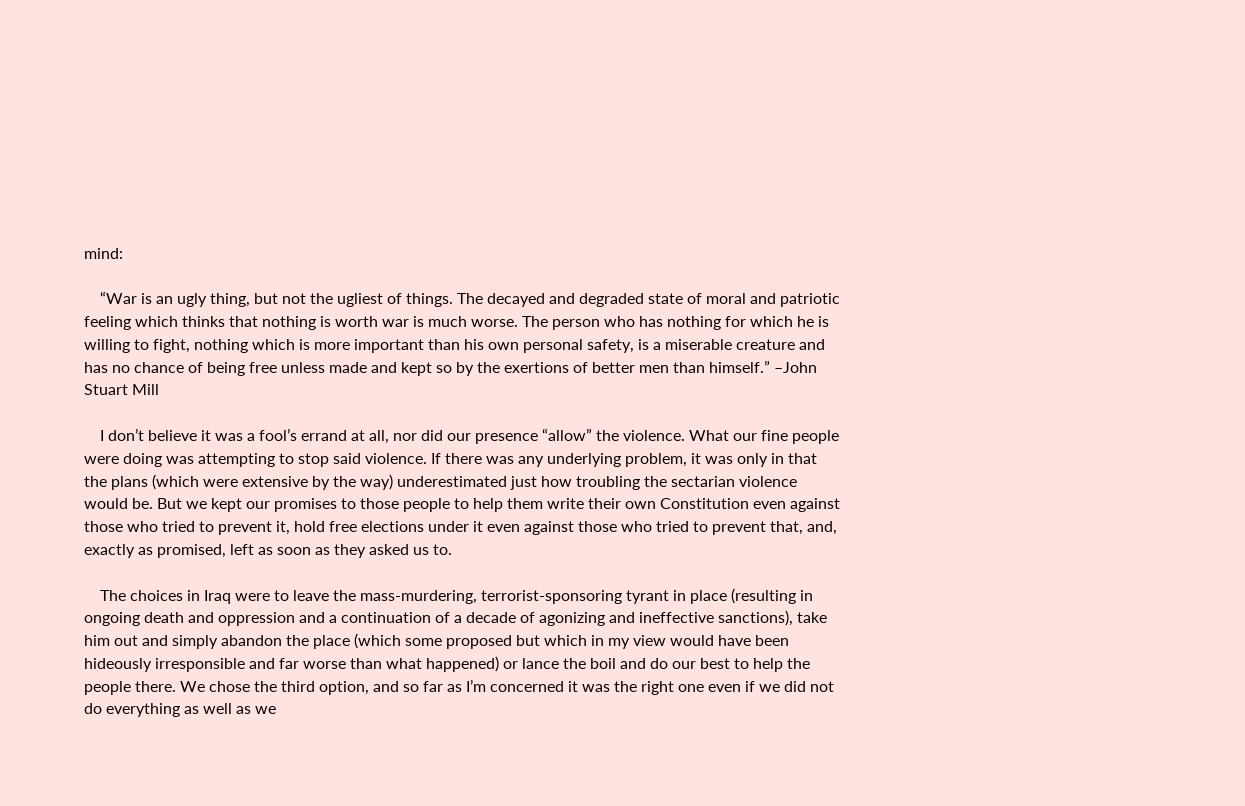mind:

    “War is an ugly thing, but not the ugliest of things. The decayed and degraded state of moral and patriotic feeling which thinks that nothing is worth war is much worse. The person who has nothing for which he is willing to fight, nothing which is more important than his own personal safety, is a miserable creature and has no chance of being free unless made and kept so by the exertions of better men than himself.” –John Stuart Mill

    I don’t believe it was a fool’s errand at all, nor did our presence “allow” the violence. What our fine people were doing was attempting to stop said violence. If there was any underlying problem, it was only in that the plans (which were extensive by the way) underestimated just how troubling the sectarian violence would be. But we kept our promises to those people to help them write their own Constitution even against those who tried to prevent it, hold free elections under it even against those who tried to prevent that, and, exactly as promised, left as soon as they asked us to.

    The choices in Iraq were to leave the mass-murdering, terrorist-sponsoring tyrant in place (resulting in ongoing death and oppression and a continuation of a decade of agonizing and ineffective sanctions), take him out and simply abandon the place (which some proposed but which in my view would have been hideously irresponsible and far worse than what happened) or lance the boil and do our best to help the people there. We chose the third option, and so far as I’m concerned it was the right one even if we did not do everything as well as we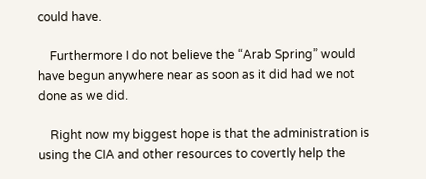could have.

    Furthermore I do not believe the “Arab Spring” would have begun anywhere near as soon as it did had we not done as we did.

    Right now my biggest hope is that the administration is using the CIA and other resources to covertly help the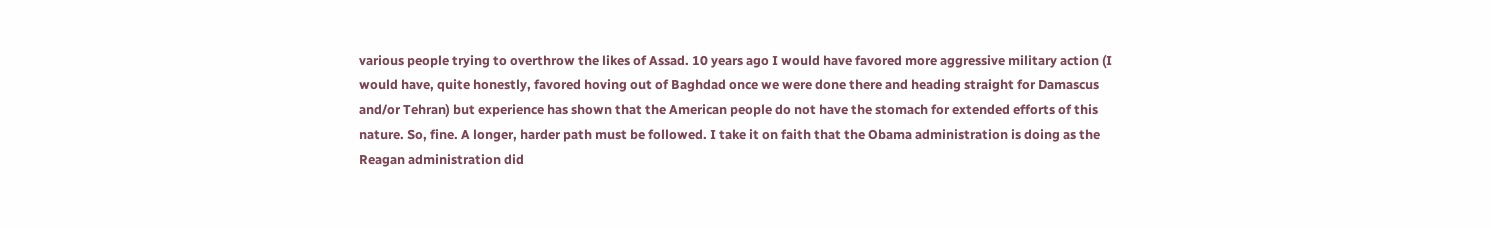various people trying to overthrow the likes of Assad. 10 years ago I would have favored more aggressive military action (I would have, quite honestly, favored hoving out of Baghdad once we were done there and heading straight for Damascus and/or Tehran) but experience has shown that the American people do not have the stomach for extended efforts of this nature. So, fine. A longer, harder path must be followed. I take it on faith that the Obama administration is doing as the Reagan administration did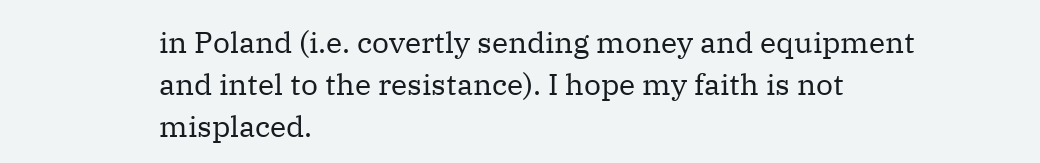in Poland (i.e. covertly sending money and equipment and intel to the resistance). I hope my faith is not misplaced.